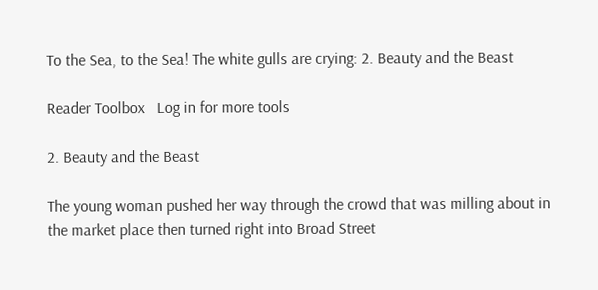To the Sea, to the Sea! The white gulls are crying: 2. Beauty and the Beast

Reader Toolbox   Log in for more tools

2. Beauty and the Beast

The young woman pushed her way through the crowd that was milling about in the market place then turned right into Broad Street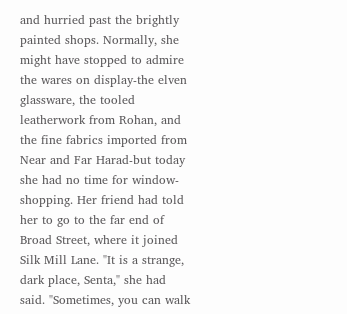and hurried past the brightly painted shops. Normally, she might have stopped to admire the wares on display-the elven glassware, the tooled leatherwork from Rohan, and the fine fabrics imported from Near and Far Harad-but today she had no time for window-shopping. Her friend had told her to go to the far end of Broad Street, where it joined Silk Mill Lane. "It is a strange, dark place, Senta," she had said. "Sometimes, you can walk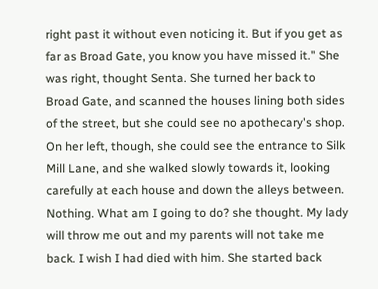right past it without even noticing it. But if you get as far as Broad Gate, you know you have missed it." She was right, thought Senta. She turned her back to Broad Gate, and scanned the houses lining both sides of the street, but she could see no apothecary's shop. On her left, though, she could see the entrance to Silk Mill Lane, and she walked slowly towards it, looking carefully at each house and down the alleys between. Nothing. What am I going to do? she thought. My lady will throw me out and my parents will not take me back. I wish I had died with him. She started back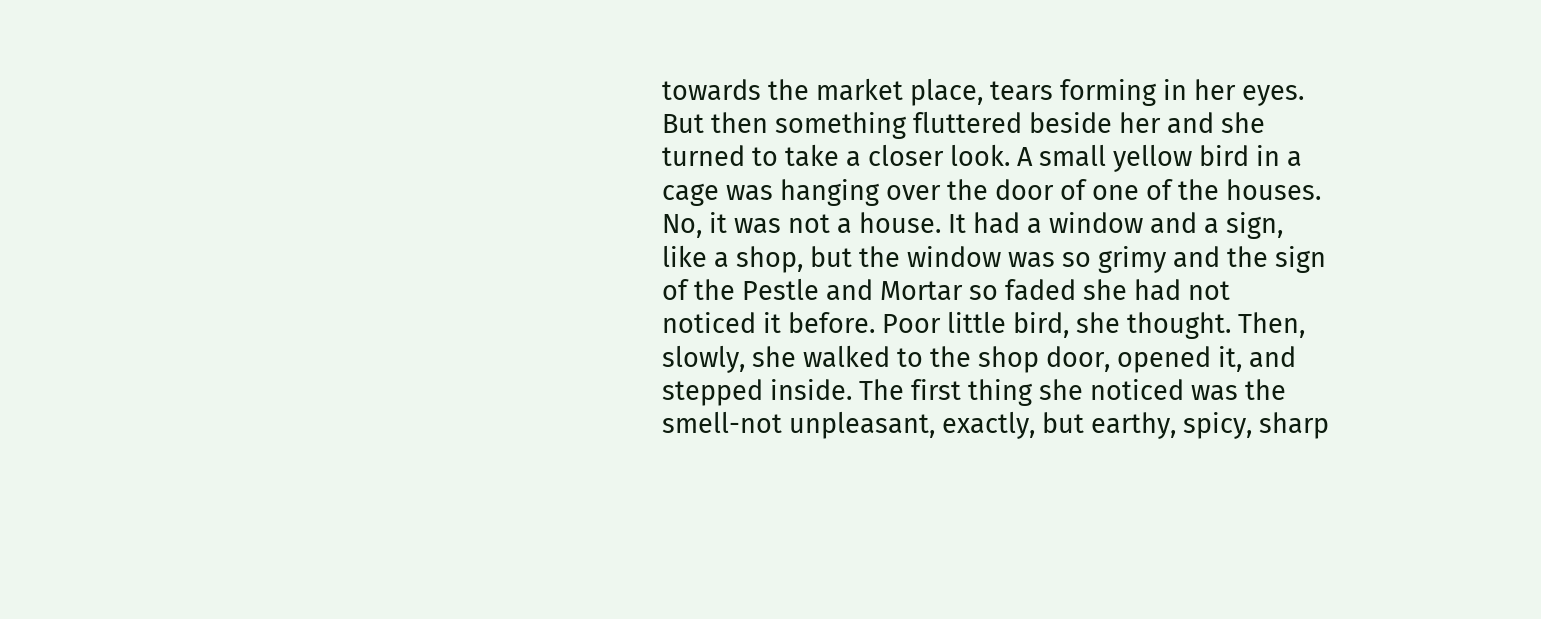towards the market place, tears forming in her eyes. But then something fluttered beside her and she turned to take a closer look. A small yellow bird in a cage was hanging over the door of one of the houses. No, it was not a house. It had a window and a sign, like a shop, but the window was so grimy and the sign of the Pestle and Mortar so faded she had not noticed it before. Poor little bird, she thought. Then, slowly, she walked to the shop door, opened it, and stepped inside. The first thing she noticed was the smell-not unpleasant, exactly, but earthy, spicy, sharp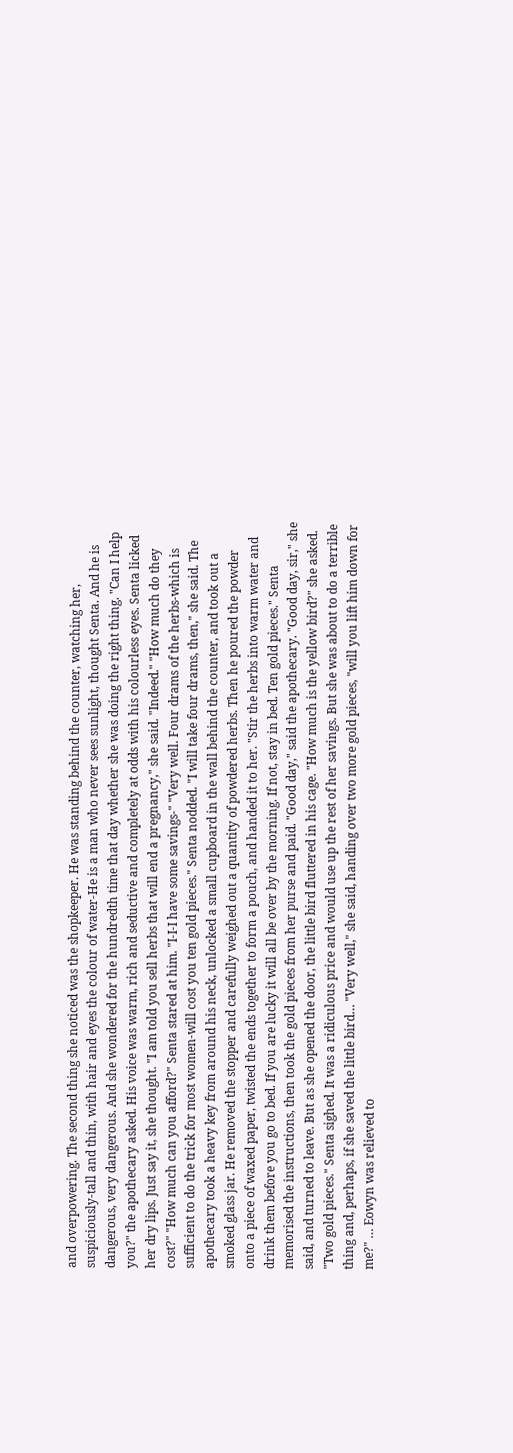and overpowering. The second thing she noticed was the shopkeeper. He was standing behind the counter, watching her, suspiciously-tall and thin, with hair and eyes the colour of water-He is a man who never sees sunlight, thought Senta. And he is dangerous, very dangerous. And she wondered for the hundredth time that day whether she was doing the right thing. "Can I help you?" the apothecary asked. His voice was warm, rich and seductive and completely at odds with his colourless eyes. Senta licked her dry lips. Just say it, she thought. "I am told you sell herbs that will end a pregnancy," she said. "Indeed." "How much do they cost?" "How much can you afford?" Senta stared at him. "I-I-I have some savings-" "Very well. Four drams of the herbs-which is sufficient to do the trick for most women-will cost you ten gold pieces." Senta nodded. "I will take four drams, then," she said. The apothecary took a heavy key from around his neck, unlocked a small cupboard in the wall behind the counter, and took out a smoked glass jar. He removed the stopper and carefully weighed out a quantity of powdered herbs. Then he poured the powder onto a piece of waxed paper, twisted the ends together to form a pouch, and handed it to her. "Stir the herbs into warm water and drink them before you go to bed. If you are lucky it will all be over by the morning. If not, stay in bed. Ten gold pieces." Senta memorised the instructions, then took the gold pieces from her purse and paid. "Good day," said the apothecary. "Good day, sir," she said, and turned to leave. But as she opened the door, the little bird fluttered in his cage. "How much is the yellow bird?" she asked. "Two gold pieces." Senta sighed. It was a ridiculous price and would use up the rest of her savings. But she was about to do a terrible thing and, perhaps, if she saved the little bird… "Very well," she said, handing over two more gold pieces, "will you lift him down for me?" … Eowyn was relieved to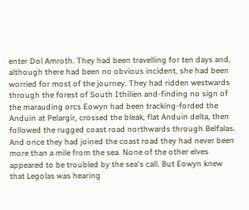enter Dol Amroth. They had been travelling for ten days and, although there had been no obvious incident, she had been worried for most of the journey. They had ridden westwards through the forest of South Ithilien and-finding no sign of the marauding orcs Eowyn had been tracking-forded the Anduin at Pelargir, crossed the bleak, flat Anduin delta, then followed the rugged coast road northwards through Belfalas. And once they had joined the coast road they had never been more than a mile from the sea. None of the other elves appeared to be troubled by the sea's call. But Eowyn knew that Legolas was hearing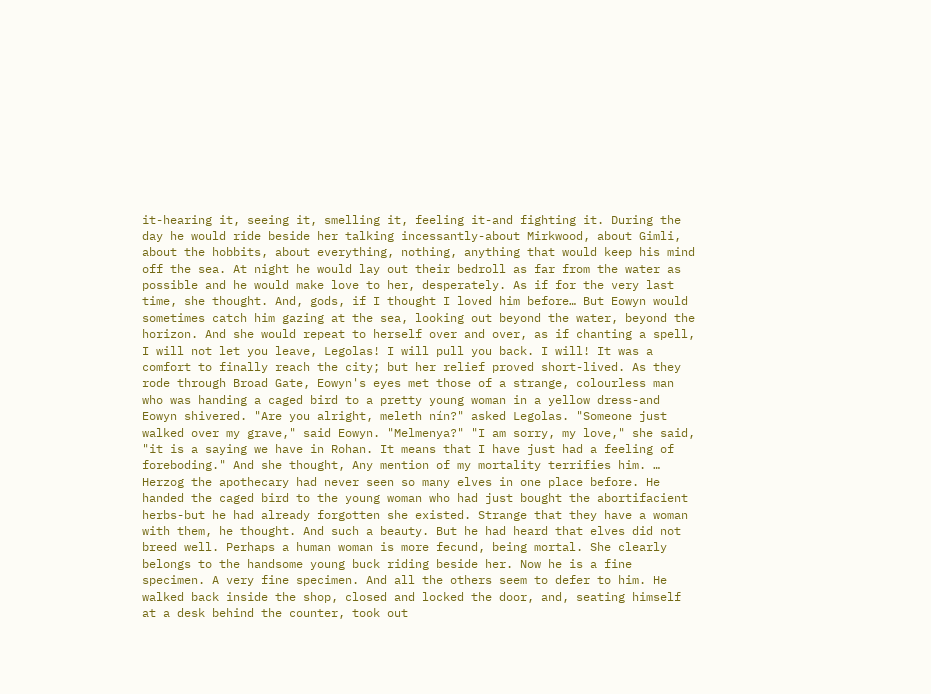it-hearing it, seeing it, smelling it, feeling it-and fighting it. During the day he would ride beside her talking incessantly-about Mirkwood, about Gimli, about the hobbits, about everything, nothing, anything that would keep his mind off the sea. At night he would lay out their bedroll as far from the water as possible and he would make love to her, desperately. As if for the very last time, she thought. And, gods, if I thought I loved him before… But Eowyn would sometimes catch him gazing at the sea, looking out beyond the water, beyond the horizon. And she would repeat to herself over and over, as if chanting a spell, I will not let you leave, Legolas! I will pull you back. I will! It was a comfort to finally reach the city; but her relief proved short-lived. As they rode through Broad Gate, Eowyn's eyes met those of a strange, colourless man who was handing a caged bird to a pretty young woman in a yellow dress-and Eowyn shivered. "Are you alright, meleth nín?" asked Legolas. "Someone just walked over my grave," said Eowyn. "Melmenya?" "I am sorry, my love," she said, "it is a saying we have in Rohan. It means that I have just had a feeling of foreboding." And she thought, Any mention of my mortality terrifies him. … Herzog the apothecary had never seen so many elves in one place before. He handed the caged bird to the young woman who had just bought the abortifacient herbs-but he had already forgotten she existed. Strange that they have a woman with them, he thought. And such a beauty. But he had heard that elves did not breed well. Perhaps a human woman is more fecund, being mortal. She clearly belongs to the handsome young buck riding beside her. Now he is a fine specimen. A very fine specimen. And all the others seem to defer to him. He walked back inside the shop, closed and locked the door, and, seating himself at a desk behind the counter, took out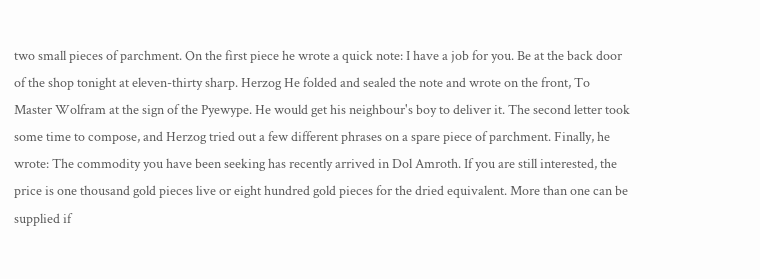two small pieces of parchment. On the first piece he wrote a quick note: I have a job for you. Be at the back door of the shop tonight at eleven-thirty sharp. Herzog He folded and sealed the note and wrote on the front, To Master Wolfram at the sign of the Pyewype. He would get his neighbour's boy to deliver it. The second letter took some time to compose, and Herzog tried out a few different phrases on a spare piece of parchment. Finally, he wrote: The commodity you have been seeking has recently arrived in Dol Amroth. If you are still interested, the price is one thousand gold pieces live or eight hundred gold pieces for the dried equivalent. More than one can be supplied if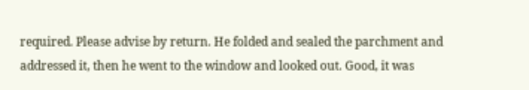required. Please advise by return. He folded and sealed the parchment and addressed it, then he went to the window and looked out. Good, it was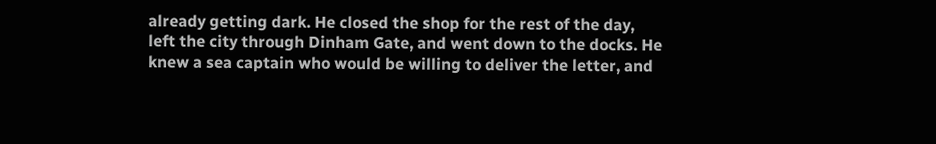already getting dark. He closed the shop for the rest of the day, left the city through Dinham Gate, and went down to the docks. He knew a sea captain who would be willing to deliver the letter, and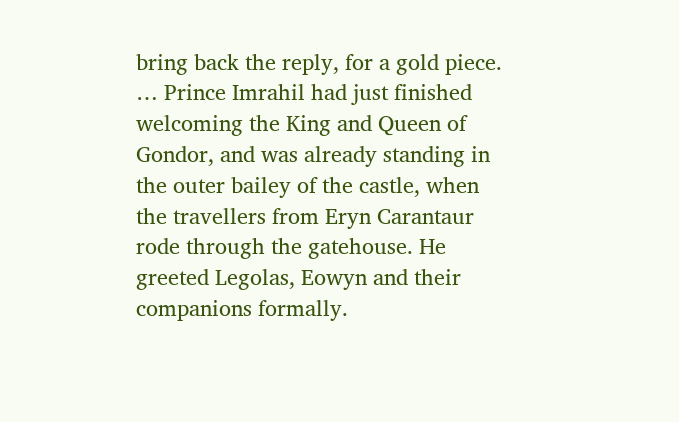bring back the reply, for a gold piece. … Prince Imrahil had just finished welcoming the King and Queen of Gondor, and was already standing in the outer bailey of the castle, when the travellers from Eryn Carantaur rode through the gatehouse. He greeted Legolas, Eowyn and their companions formally.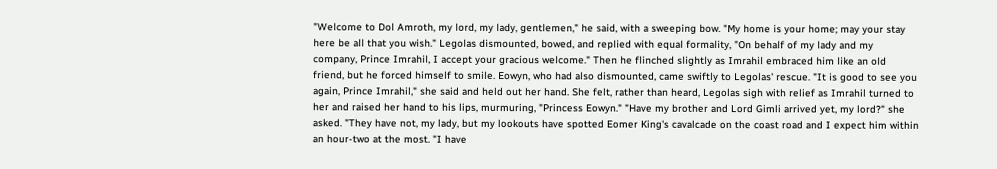"Welcome to Dol Amroth, my lord, my lady, gentlemen," he said, with a sweeping bow. "My home is your home; may your stay here be all that you wish." Legolas dismounted, bowed, and replied with equal formality, "On behalf of my lady and my company, Prince Imrahil, I accept your gracious welcome." Then he flinched slightly as Imrahil embraced him like an old friend, but he forced himself to smile. Eowyn, who had also dismounted, came swiftly to Legolas' rescue. "It is good to see you again, Prince Imrahil," she said and held out her hand. She felt, rather than heard, Legolas sigh with relief as Imrahil turned to her and raised her hand to his lips, murmuring, "Princess Eowyn." "Have my brother and Lord Gimli arrived yet, my lord?" she asked. "They have not, my lady, but my lookouts have spotted Eomer King's cavalcade on the coast road and I expect him within an hour-two at the most. "I have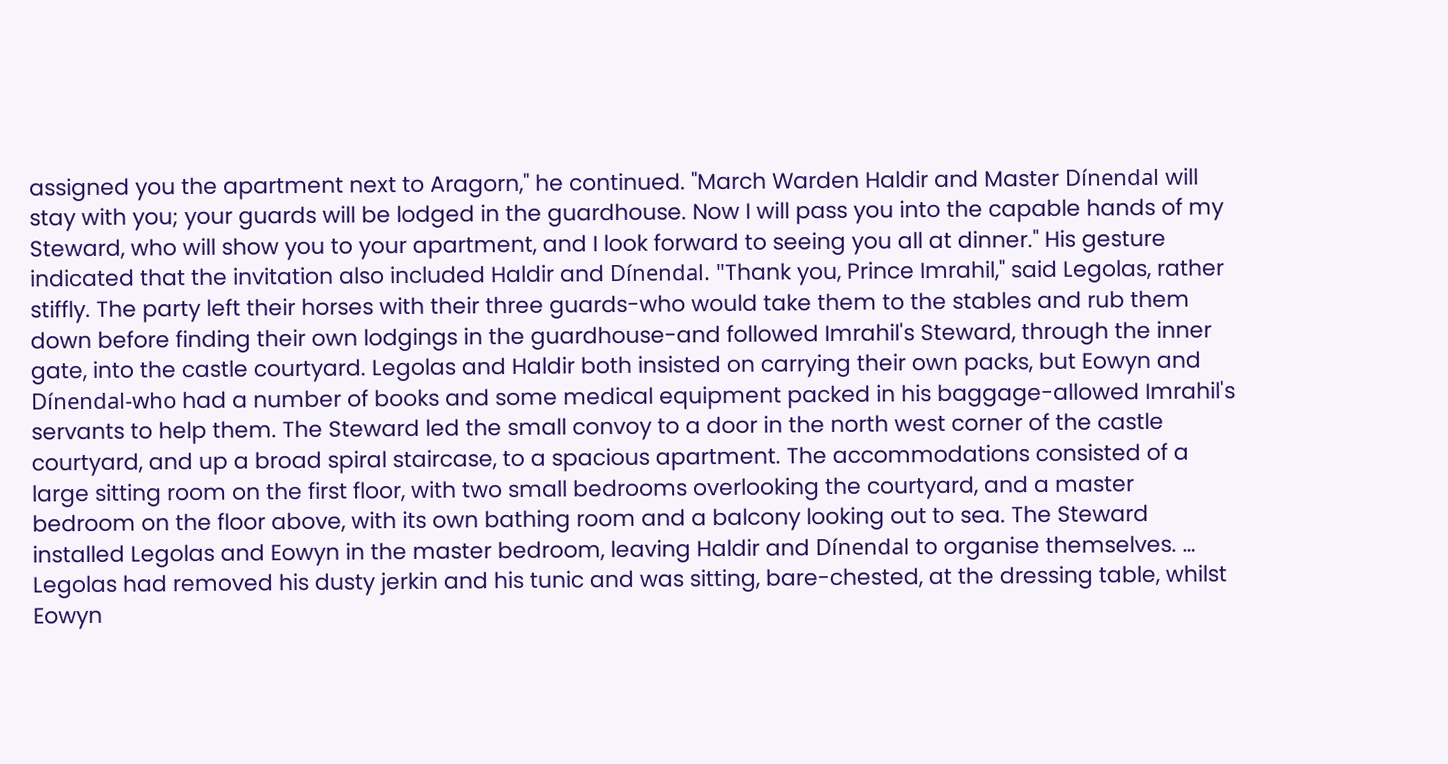assigned you the apartment next to Aragorn," he continued. "March Warden Haldir and Master Dínendal will stay with you; your guards will be lodged in the guardhouse. Now I will pass you into the capable hands of my Steward, who will show you to your apartment, and I look forward to seeing you all at dinner." His gesture indicated that the invitation also included Haldir and Dínendal. "Thank you, Prince Imrahil," said Legolas, rather stiffly. The party left their horses with their three guards-who would take them to the stables and rub them down before finding their own lodgings in the guardhouse-and followed Imrahil's Steward, through the inner gate, into the castle courtyard. Legolas and Haldir both insisted on carrying their own packs, but Eowyn and Dínendal-who had a number of books and some medical equipment packed in his baggage-allowed Imrahil's servants to help them. The Steward led the small convoy to a door in the north west corner of the castle courtyard, and up a broad spiral staircase, to a spacious apartment. The accommodations consisted of a large sitting room on the first floor, with two small bedrooms overlooking the courtyard, and a master bedroom on the floor above, with its own bathing room and a balcony looking out to sea. The Steward installed Legolas and Eowyn in the master bedroom, leaving Haldir and Dínendal to organise themselves. … Legolas had removed his dusty jerkin and his tunic and was sitting, bare-chested, at the dressing table, whilst Eowyn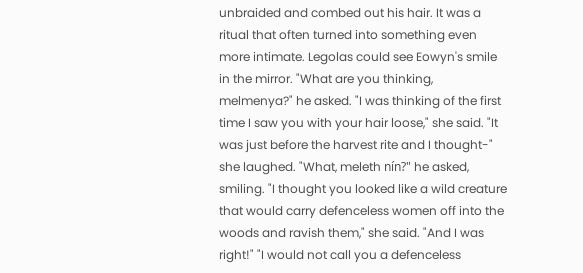unbraided and combed out his hair. It was a ritual that often turned into something even more intimate. Legolas could see Eowyn's smile in the mirror. "What are you thinking, melmenya?" he asked. "I was thinking of the first time I saw you with your hair loose," she said. "It was just before the harvest rite and I thought-" she laughed. "What, meleth nín?" he asked, smiling. "I thought you looked like a wild creature that would carry defenceless women off into the woods and ravish them," she said. "And I was right!" "I would not call you a defenceless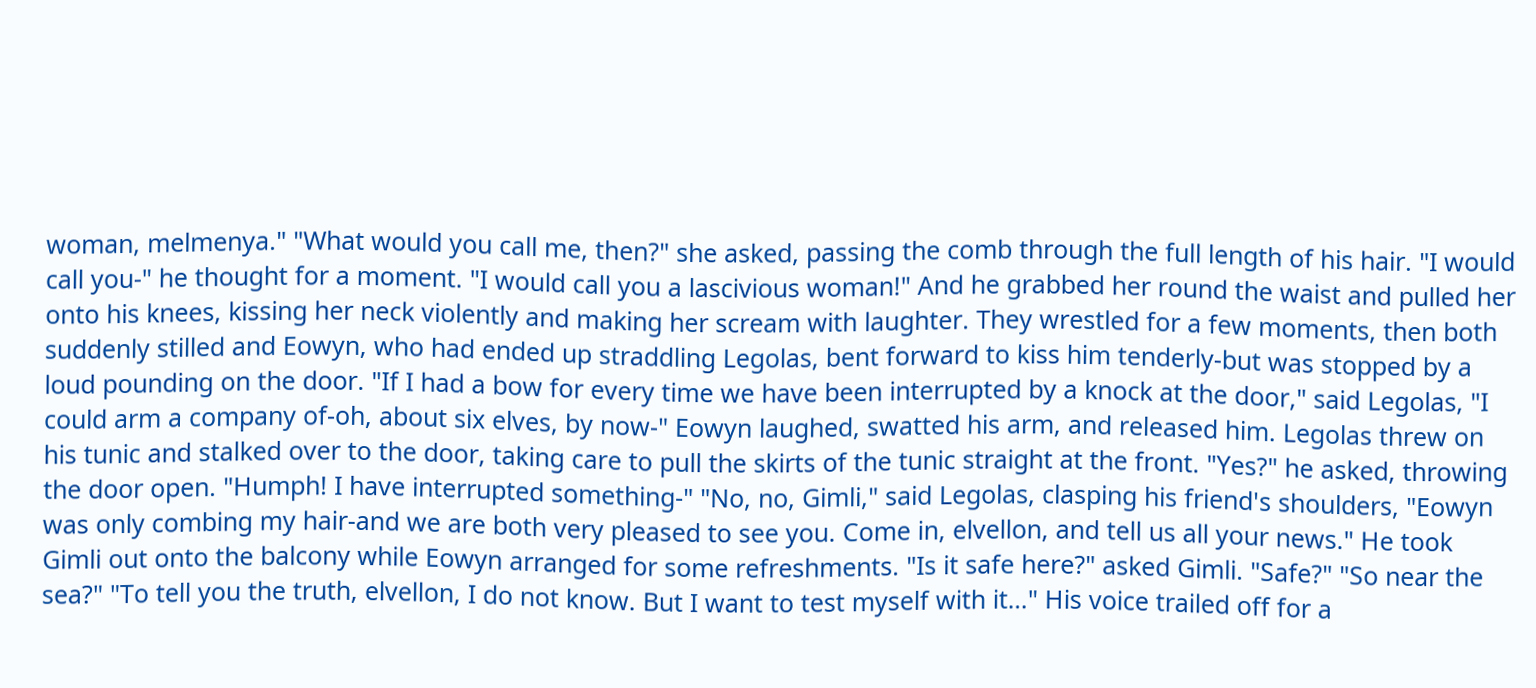woman, melmenya." "What would you call me, then?" she asked, passing the comb through the full length of his hair. "I would call you-" he thought for a moment. "I would call you a lascivious woman!" And he grabbed her round the waist and pulled her onto his knees, kissing her neck violently and making her scream with laughter. They wrestled for a few moments, then both suddenly stilled and Eowyn, who had ended up straddling Legolas, bent forward to kiss him tenderly-but was stopped by a loud pounding on the door. "If I had a bow for every time we have been interrupted by a knock at the door," said Legolas, "I could arm a company of-oh, about six elves, by now-" Eowyn laughed, swatted his arm, and released him. Legolas threw on his tunic and stalked over to the door, taking care to pull the skirts of the tunic straight at the front. "Yes?" he asked, throwing the door open. "Humph! I have interrupted something-" "No, no, Gimli," said Legolas, clasping his friend's shoulders, "Eowyn was only combing my hair-and we are both very pleased to see you. Come in, elvellon, and tell us all your news." He took Gimli out onto the balcony while Eowyn arranged for some refreshments. "Is it safe here?" asked Gimli. "Safe?" "So near the sea?" "To tell you the truth, elvellon, I do not know. But I want to test myself with it…" His voice trailed off for a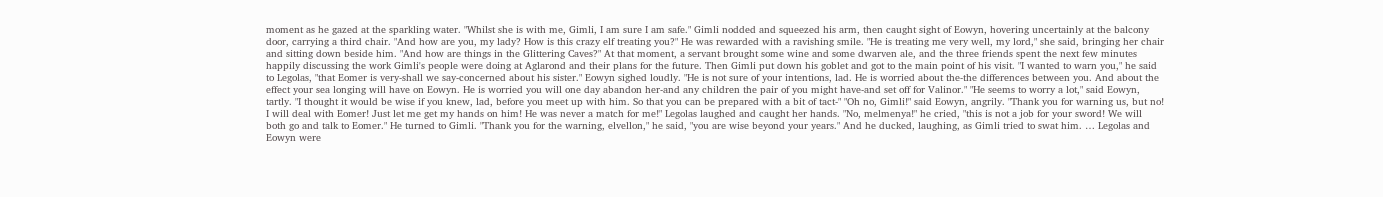moment as he gazed at the sparkling water. "Whilst she is with me, Gimli, I am sure I am safe." Gimli nodded and squeezed his arm, then caught sight of Eowyn, hovering uncertainly at the balcony door, carrying a third chair. "And how are you, my lady? How is this crazy elf treating you?" He was rewarded with a ravishing smile. "He is treating me very well, my lord," she said, bringing her chair and sitting down beside him. "And how are things in the Glittering Caves?" At that moment, a servant brought some wine and some dwarven ale, and the three friends spent the next few minutes happily discussing the work Gimli's people were doing at Aglarond and their plans for the future. Then Gimli put down his goblet and got to the main point of his visit. "I wanted to warn you," he said to Legolas, "that Eomer is very-shall we say-concerned about his sister." Eowyn sighed loudly. "He is not sure of your intentions, lad. He is worried about the-the differences between you. And about the effect your sea longing will have on Eowyn. He is worried you will one day abandon her-and any children the pair of you might have-and set off for Valinor." "He seems to worry a lot," said Eowyn, tartly. "I thought it would be wise if you knew, lad, before you meet up with him. So that you can be prepared with a bit of tact-" "Oh no, Gimli!" said Eowyn, angrily. "Thank you for warning us, but no! I will deal with Eomer! Just let me get my hands on him! He was never a match for me!" Legolas laughed and caught her hands. "No, melmenya!" he cried, "this is not a job for your sword! We will both go and talk to Eomer." He turned to Gimli. "Thank you for the warning, elvellon," he said, "you are wise beyond your years." And he ducked, laughing, as Gimli tried to swat him. … Legolas and Eowyn were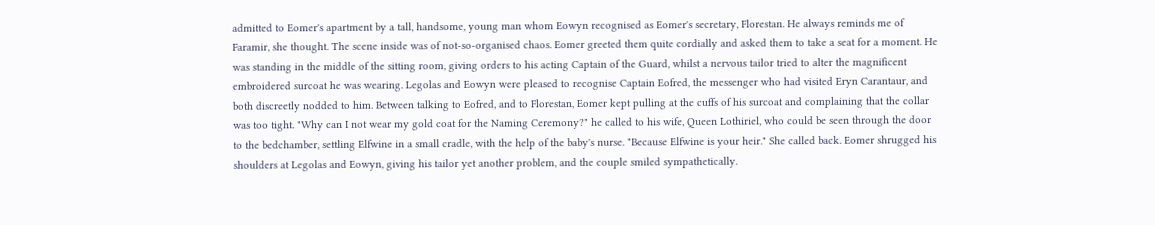admitted to Eomer's apartment by a tall, handsome, young man whom Eowyn recognised as Eomer's secretary, Florestan. He always reminds me of Faramir, she thought. The scene inside was of not-so-organised chaos. Eomer greeted them quite cordially and asked them to take a seat for a moment. He was standing in the middle of the sitting room, giving orders to his acting Captain of the Guard, whilst a nervous tailor tried to alter the magnificent embroidered surcoat he was wearing. Legolas and Eowyn were pleased to recognise Captain Eofred, the messenger who had visited Eryn Carantaur, and both discreetly nodded to him. Between talking to Eofred, and to Florestan, Eomer kept pulling at the cuffs of his surcoat and complaining that the collar was too tight. "Why can I not wear my gold coat for the Naming Ceremony?" he called to his wife, Queen Lothiriel, who could be seen through the door to the bedchamber, settling Elfwine in a small cradle, with the help of the baby's nurse. "Because Elfwine is your heir." She called back. Eomer shrugged his shoulders at Legolas and Eowyn, giving his tailor yet another problem, and the couple smiled sympathetically.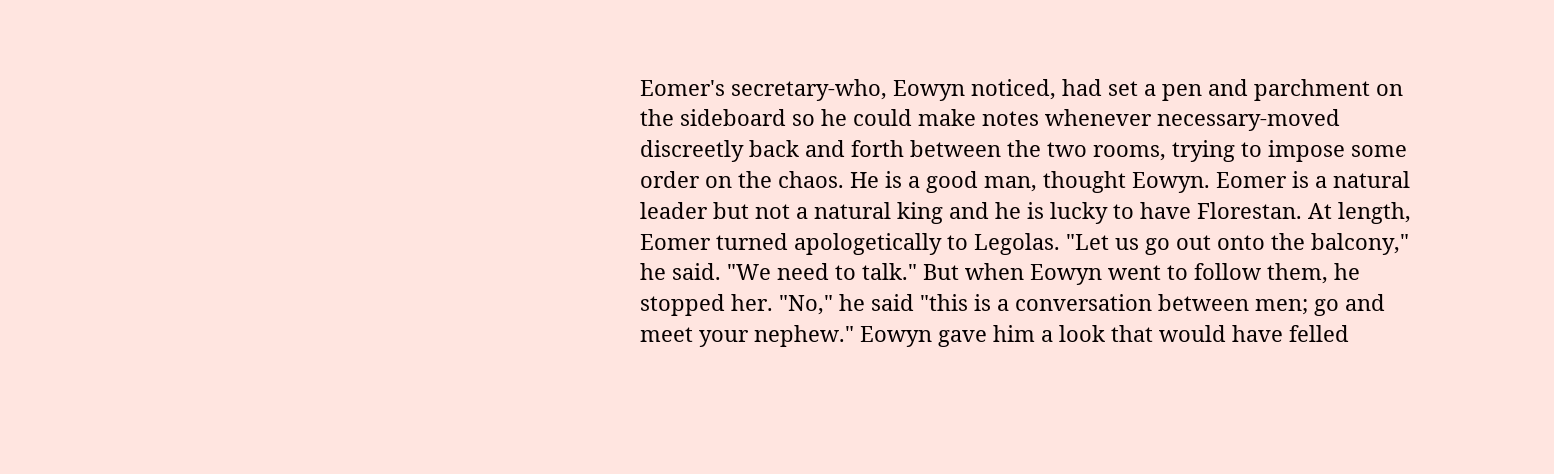Eomer's secretary-who, Eowyn noticed, had set a pen and parchment on the sideboard so he could make notes whenever necessary-moved discreetly back and forth between the two rooms, trying to impose some order on the chaos. He is a good man, thought Eowyn. Eomer is a natural leader but not a natural king and he is lucky to have Florestan. At length, Eomer turned apologetically to Legolas. "Let us go out onto the balcony," he said. "We need to talk." But when Eowyn went to follow them, he stopped her. "No," he said "this is a conversation between men; go and meet your nephew." Eowyn gave him a look that would have felled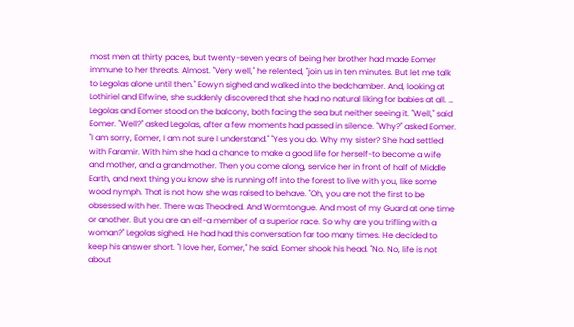most men at thirty paces, but twenty-seven years of being her brother had made Eomer immune to her threats. Almost. "Very well," he relented, "join us in ten minutes. But let me talk to Legolas alone until then." Eowyn sighed and walked into the bedchamber. And, looking at Lothiriel and Elfwine, she suddenly discovered that she had no natural liking for babies at all. … Legolas and Eomer stood on the balcony, both facing the sea but neither seeing it. "Well," said Eomer. "Well?" asked Legolas, after a few moments had passed in silence. "Why?" asked Eomer. "I am sorry, Eomer, I am not sure I understand." "Yes you do. Why my sister? She had settled with Faramir. With him she had a chance to make a good life for herself-to become a wife and mother, and a grandmother. Then you come along, service her in front of half of Middle Earth, and next thing you know she is running off into the forest to live with you, like some wood nymph. That is not how she was raised to behave. "Oh, you are not the first to be obsessed with her. There was Theodred. And Wormtongue. And most of my Guard at one time or another. But you are an elf-a member of a superior race. So why are you trifling with a woman?" Legolas sighed. He had had this conversation far too many times. He decided to keep his answer short. "I love her, Eomer," he said. Eomer shook his head. "No. No, life is not about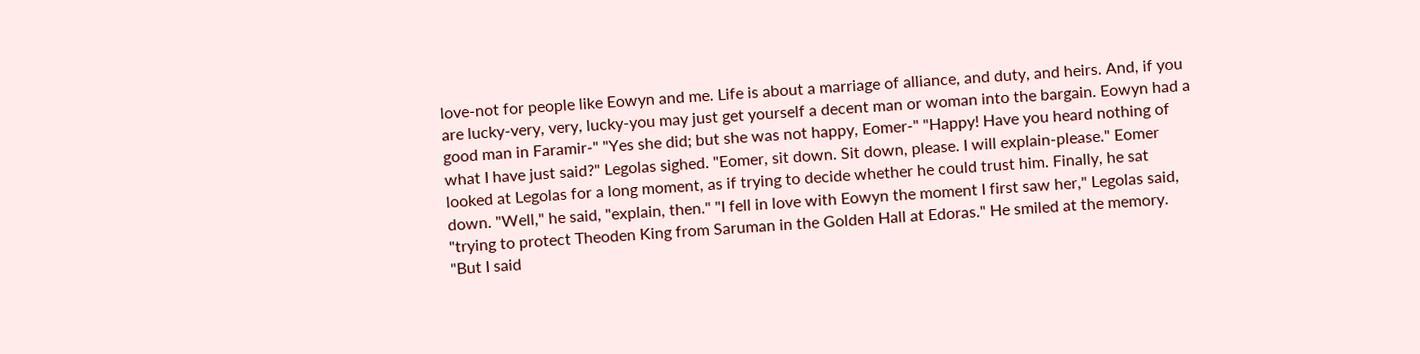love-not for people like Eowyn and me. Life is about a marriage of alliance, and duty, and heirs. And, if you are lucky-very, very, lucky-you may just get yourself a decent man or woman into the bargain. Eowyn had a good man in Faramir-" "Yes she did; but she was not happy, Eomer-" "Happy! Have you heard nothing of what I have just said?" Legolas sighed. "Eomer, sit down. Sit down, please. I will explain-please." Eomer looked at Legolas for a long moment, as if trying to decide whether he could trust him. Finally, he sat down. "Well," he said, "explain, then." "I fell in love with Eowyn the moment I first saw her," Legolas said, "trying to protect Theoden King from Saruman in the Golden Hall at Edoras." He smiled at the memory. "But I said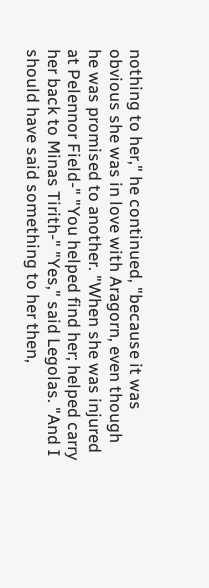nothing to her," he continued, "because it was obvious she was in love with Aragorn, even though he was promised to another. "When she was injured at Pelennor Field-" "You helped find her; helped carry her back to Minas Tirith-" "Yes," said Legolas. "And I should have said something to her then,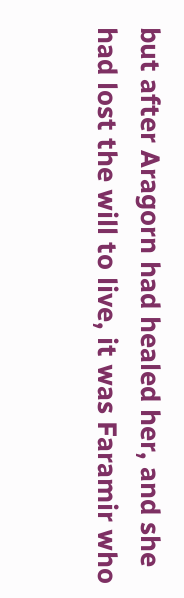but after Aragorn had healed her, and she had lost the will to live, it was Faramir who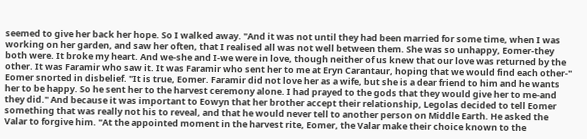seemed to give her back her hope. So I walked away. "And it was not until they had been married for some time, when I was working on her garden, and saw her often, that I realised all was not well between them. She was so unhappy, Eomer-they both were. It broke my heart. And we-she and I-we were in love, though neither of us knew that our love was returned by the other. It was Faramir who saw it. It was Faramir who sent her to me at Eryn Carantaur, hoping that we would find each other-" Eomer snorted in disbelief. "It is true, Eomer. Faramir did not love her as a wife, but she is a dear friend to him and he wants her to be happy. So he sent her to the harvest ceremony alone. I had prayed to the gods that they would give her to me-and they did." And because it was important to Eowyn that her brother accept their relationship, Legolas decided to tell Eomer something that was really not his to reveal, and that he would never tell to another person on Middle Earth. He asked the Valar to forgive him. "At the appointed moment in the harvest rite, Eomer, the Valar make their choice known to the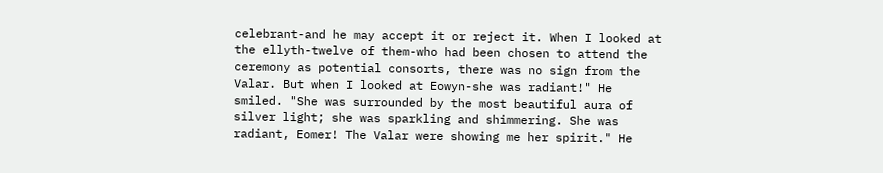celebrant-and he may accept it or reject it. When I looked at the ellyth-twelve of them-who had been chosen to attend the ceremony as potential consorts, there was no sign from the Valar. But when I looked at Eowyn-she was radiant!" He smiled. "She was surrounded by the most beautiful aura of silver light; she was sparkling and shimmering. She was radiant, Eomer! The Valar were showing me her spirit." He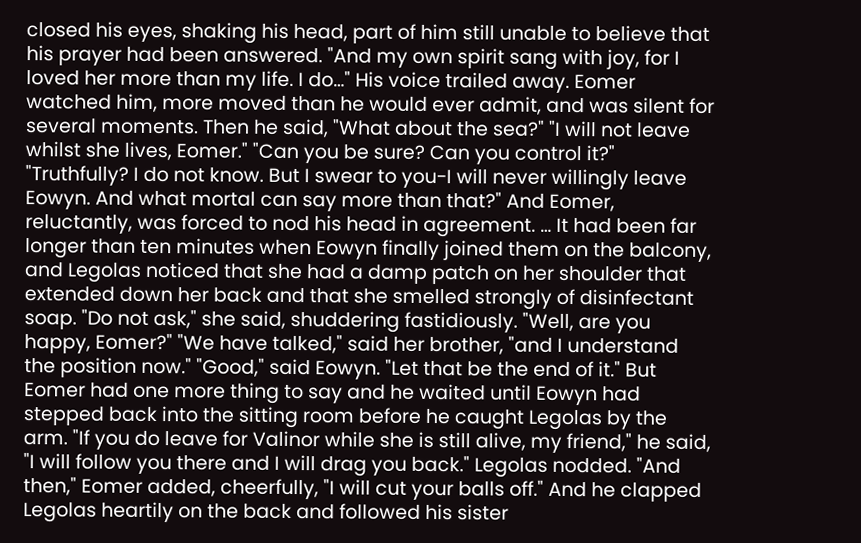closed his eyes, shaking his head, part of him still unable to believe that his prayer had been answered. "And my own spirit sang with joy, for I loved her more than my life. I do…" His voice trailed away. Eomer watched him, more moved than he would ever admit, and was silent for several moments. Then he said, "What about the sea?" "I will not leave whilst she lives, Eomer." "Can you be sure? Can you control it?" "Truthfully? I do not know. But I swear to you-I will never willingly leave Eowyn. And what mortal can say more than that?" And Eomer, reluctantly, was forced to nod his head in agreement. … It had been far longer than ten minutes when Eowyn finally joined them on the balcony, and Legolas noticed that she had a damp patch on her shoulder that extended down her back and that she smelled strongly of disinfectant soap. "Do not ask," she said, shuddering fastidiously. "Well, are you happy, Eomer?" "We have talked," said her brother, "and I understand the position now." "Good," said Eowyn. "Let that be the end of it." But Eomer had one more thing to say and he waited until Eowyn had stepped back into the sitting room before he caught Legolas by the arm. "If you do leave for Valinor while she is still alive, my friend," he said, "I will follow you there and I will drag you back." Legolas nodded. "And then," Eomer added, cheerfully, "I will cut your balls off." And he clapped Legolas heartily on the back and followed his sister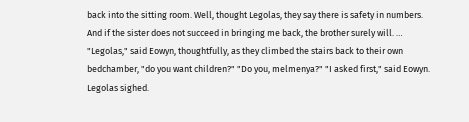back into the sitting room. Well, thought Legolas, they say there is safety in numbers. And if the sister does not succeed in bringing me back, the brother surely will. … "Legolas," said Eowyn, thoughtfully, as they climbed the stairs back to their own bedchamber, "do you want children?" "Do you, melmenya?" "I asked first," said Eowyn. Legolas sighed.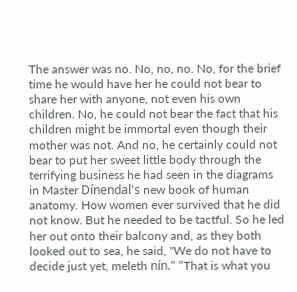The answer was no. No, no, no. No, for the brief time he would have her he could not bear to share her with anyone, not even his own children. No, he could not bear the fact that his children might be immortal even though their mother was not. And no, he certainly could not bear to put her sweet little body through the terrifying business he had seen in the diagrams in Master Dínendal's new book of human anatomy. How women ever survived that he did not know. But he needed to be tactful. So he led her out onto their balcony and, as they both looked out to sea, he said, "We do not have to decide just yet, meleth nín." "That is what you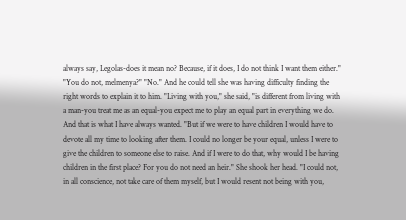always say, Legolas-does it mean no? Because, if it does, I do not think I want them either." "You do not, melmenya?" "No." And he could tell she was having difficulty finding the right words to explain it to him. "Living with you," she said, "is different from living with a man-you treat me as an equal-you expect me to play an equal part in everything we do. And that is what I have always wanted. "But if we were to have children I would have to devote all my time to looking after them. I could no longer be your equal, unless I were to give the children to someone else to raise. And if I were to do that, why would I be having children in the first place? For you do not need an heir." She shook her head. "I could not, in all conscience, not take care of them myself, but I would resent not being with you,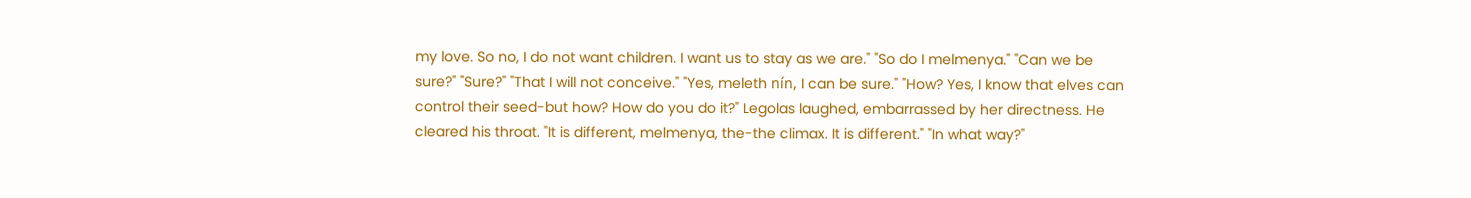my love. So no, I do not want children. I want us to stay as we are." "So do I melmenya." "Can we be sure?" "Sure?" "That I will not conceive." "Yes, meleth nín, I can be sure." "How? Yes, I know that elves can control their seed-but how? How do you do it?" Legolas laughed, embarrassed by her directness. He cleared his throat. "It is different, melmenya, the-the climax. It is different." "In what way?"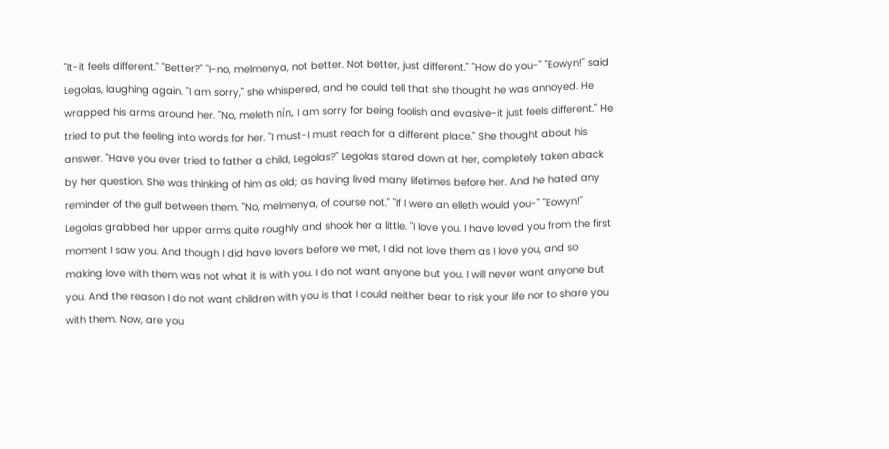"It-it feels different." "Better?" "I-no, melmenya, not better. Not better, just different." "How do you-" "Eowyn!" said Legolas, laughing again. "I am sorry," she whispered, and he could tell that she thought he was annoyed. He wrapped his arms around her. "No, meleth nín, I am sorry for being foolish and evasive-it just feels different." He tried to put the feeling into words for her. "I must-I must reach for a different place." She thought about his answer. "Have you ever tried to father a child, Legolas?" Legolas stared down at her, completely taken aback by her question. She was thinking of him as old; as having lived many lifetimes before her. And he hated any reminder of the gulf between them. "No, melmenya, of course not." "If I were an elleth would you-" "Eowyn!" Legolas grabbed her upper arms quite roughly and shook her a little. "I love you. I have loved you from the first moment I saw you. And though I did have lovers before we met, I did not love them as I love you, and so making love with them was not what it is with you. I do not want anyone but you. I will never want anyone but you. And the reason I do not want children with you is that I could neither bear to risk your life nor to share you with them. Now, are you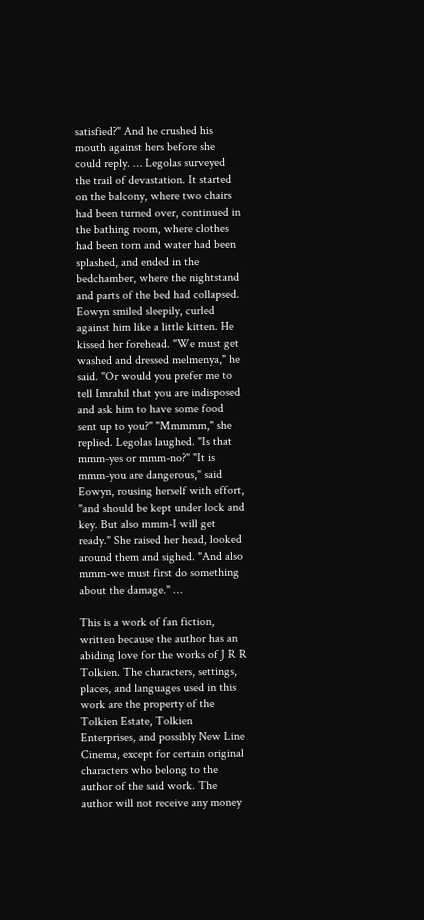satisfied?" And he crushed his mouth against hers before she could reply. … Legolas surveyed the trail of devastation. It started on the balcony, where two chairs had been turned over, continued in the bathing room, where clothes had been torn and water had been splashed, and ended in the bedchamber, where the nightstand and parts of the bed had collapsed. Eowyn smiled sleepily, curled against him like a little kitten. He kissed her forehead. "We must get washed and dressed melmenya," he said. "Or would you prefer me to tell Imrahil that you are indisposed and ask him to have some food sent up to you?" "Mmmmm," she replied. Legolas laughed. "Is that mmm-yes or mmm-no?" "It is mmm-you are dangerous," said Eowyn, rousing herself with effort, "and should be kept under lock and key. But also mmm-I will get ready." She raised her head, looked around them and sighed. "And also mmm-we must first do something about the damage." …

This is a work of fan fiction, written because the author has an abiding love for the works of J R R Tolkien. The characters, settings, places, and languages used in this work are the property of the Tolkien Estate, Tolkien Enterprises, and possibly New Line Cinema, except for certain original characters who belong to the author of the said work. The author will not receive any money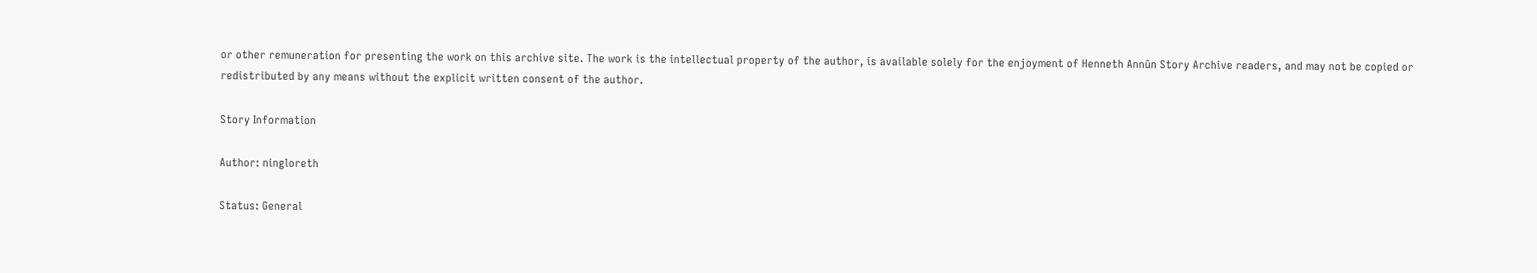or other remuneration for presenting the work on this archive site. The work is the intellectual property of the author, is available solely for the enjoyment of Henneth Annûn Story Archive readers, and may not be copied or redistributed by any means without the explicit written consent of the author.

Story Information

Author: ningloreth

Status: General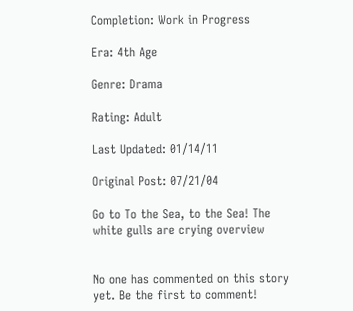Completion: Work in Progress

Era: 4th Age

Genre: Drama

Rating: Adult

Last Updated: 01/14/11

Original Post: 07/21/04

Go to To the Sea, to the Sea! The white gulls are crying overview


No one has commented on this story yet. Be the first to comment!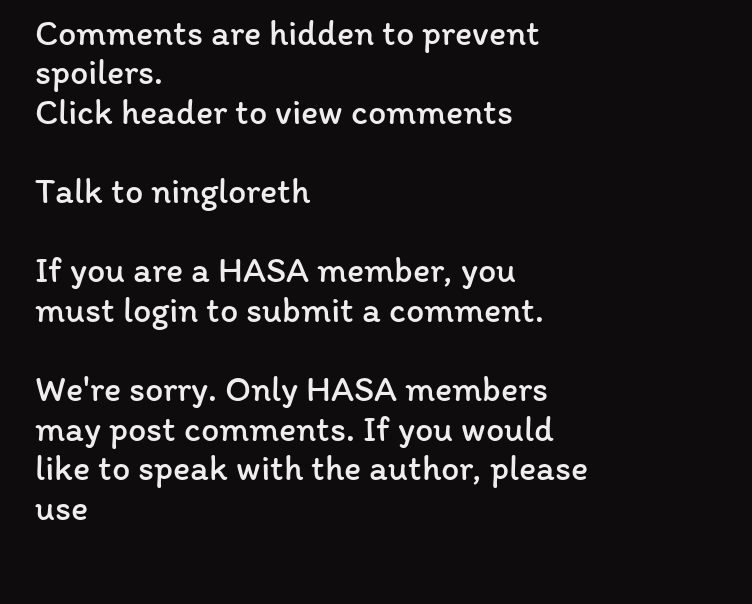Comments are hidden to prevent spoilers.
Click header to view comments

Talk to ningloreth

If you are a HASA member, you must login to submit a comment.

We're sorry. Only HASA members may post comments. If you would like to speak with the author, please use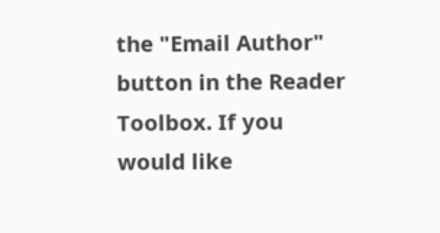the "Email Author" button in the Reader Toolbox. If you would like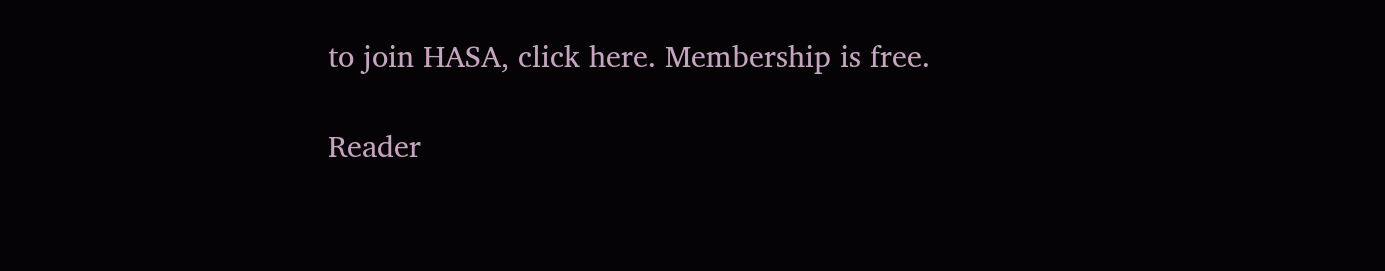to join HASA, click here. Membership is free.

Reader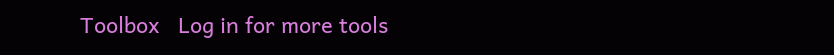Toolbox   Log in for more tools